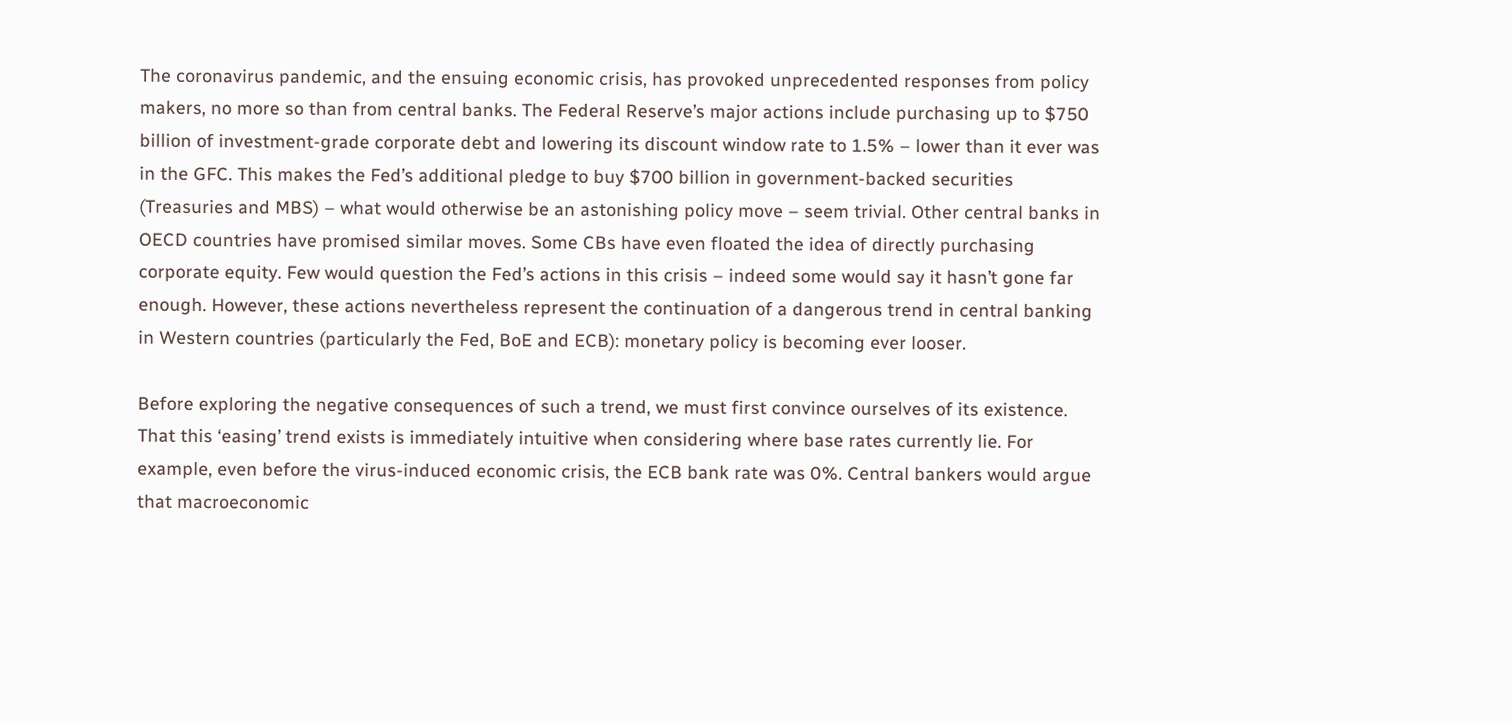The coronavirus pandemic, and the ensuing economic crisis, has provoked unprecedented responses from policy makers, no more so than from central banks. The Federal Reserve’s major actions include purchasing up to $750 billion of investment-grade corporate debt and lowering its discount window rate to 1.5% – lower than it ever was in the GFC. This makes the Fed’s additional pledge to buy $700 billion in government-backed securities (Treasuries and MBS) – what would otherwise be an astonishing policy move – seem trivial. Other central banks in OECD countries have promised similar moves. Some CBs have even floated the idea of directly purchasing corporate equity. Few would question the Fed’s actions in this crisis – indeed some would say it hasn’t gone far enough. However, these actions nevertheless represent the continuation of a dangerous trend in central banking in Western countries (particularly the Fed, BoE and ECB): monetary policy is becoming ever looser.

Before exploring the negative consequences of such a trend, we must first convince ourselves of its existence. That this ‘easing’ trend exists is immediately intuitive when considering where base rates currently lie. For example, even before the virus-induced economic crisis, the ECB bank rate was 0%. Central bankers would argue that macroeconomic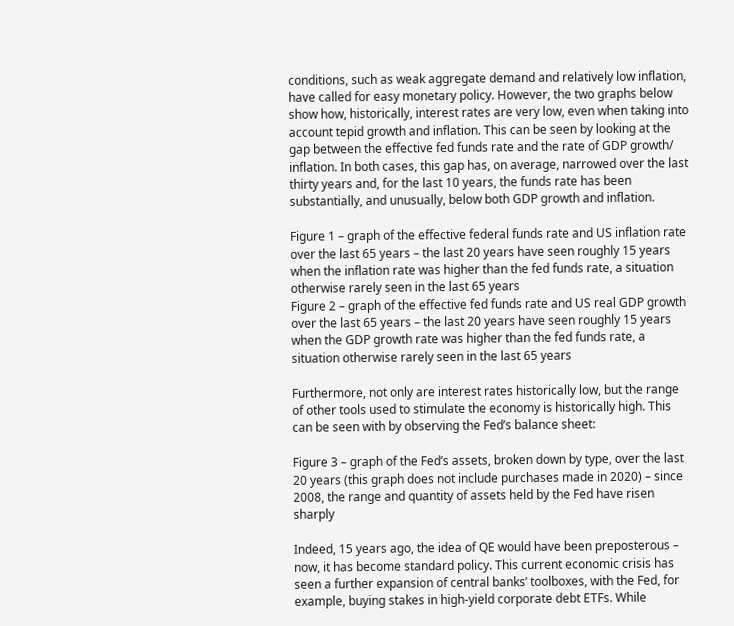conditions, such as weak aggregate demand and relatively low inflation, have called for easy monetary policy. However, the two graphs below show how, historically, interest rates are very low, even when taking into account tepid growth and inflation. This can be seen by looking at the gap between the effective fed funds rate and the rate of GDP growth/ inflation. In both cases, this gap has, on average, narrowed over the last thirty years and, for the last 10 years, the funds rate has been substantially, and unusually, below both GDP growth and inflation.

Figure 1 – graph of the effective federal funds rate and US inflation rate over the last 65 years – the last 20 years have seen roughly 15 years when the inflation rate was higher than the fed funds rate, a situation otherwise rarely seen in the last 65 years
Figure 2 – graph of the effective fed funds rate and US real GDP growth over the last 65 years – the last 20 years have seen roughly 15 years when the GDP growth rate was higher than the fed funds rate, a situation otherwise rarely seen in the last 65 years

Furthermore, not only are interest rates historically low, but the range of other tools used to stimulate the economy is historically high. This can be seen with by observing the Fed’s balance sheet:

Figure 3 – graph of the Fed’s assets, broken down by type, over the last 20 years (this graph does not include purchases made in 2020) – since 2008, the range and quantity of assets held by the Fed have risen sharply

Indeed, 15 years ago, the idea of QE would have been preposterous – now, it has become standard policy. This current economic crisis has seen a further expansion of central banks’ toolboxes, with the Fed, for example, buying stakes in high-yield corporate debt ETFs. While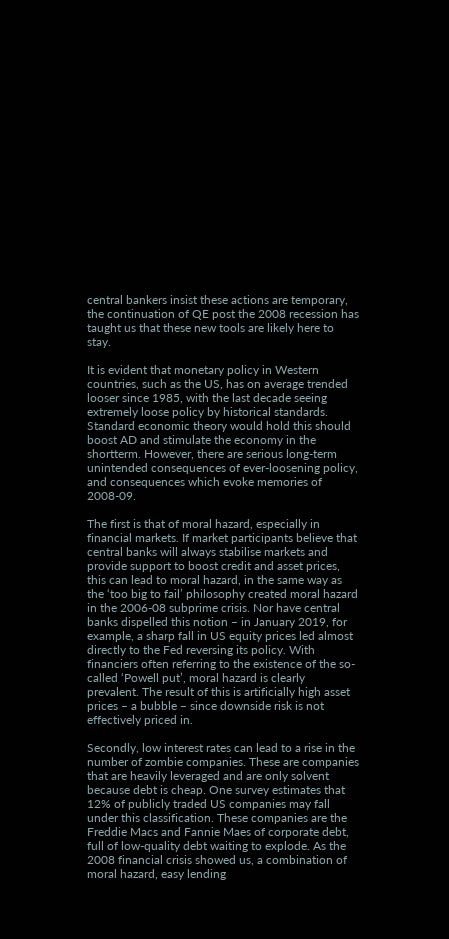central bankers insist these actions are temporary, the continuation of QE post the 2008 recession has taught us that these new tools are likely here to stay.

It is evident that monetary policy in Western countries, such as the US, has on average trended looser since 1985, with the last decade seeing extremely loose policy by historical standards. Standard economic theory would hold this should boost AD and stimulate the economy in the shortterm. However, there are serious long-term unintended consequences of ever-loosening policy, and consequences which evoke memories of 2008-09.

The first is that of moral hazard, especially in financial markets. If market participants believe that central banks will always stabilise markets and provide support to boost credit and asset prices, this can lead to moral hazard, in the same way as the ‘too big to fail’ philosophy created moral hazard in the 2006-08 subprime crisis. Nor have central banks dispelled this notion – in January 2019, for example, a sharp fall in US equity prices led almost directly to the Fed reversing its policy. With financiers often referring to the existence of the so-called ‘Powell put’, moral hazard is clearly prevalent. The result of this is artificially high asset prices – a bubble – since downside risk is not effectively priced in.

Secondly, low interest rates can lead to a rise in the number of zombie companies. These are companies that are heavily leveraged and are only solvent because debt is cheap. One survey estimates that 12% of publicly traded US companies may fall under this classification. These companies are the Freddie Macs and Fannie Maes of corporate debt, full of low-quality debt waiting to explode. As the 2008 financial crisis showed us, a combination of moral hazard, easy lending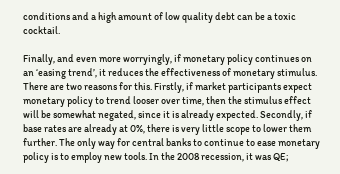conditions and a high amount of low quality debt can be a toxic cocktail.

Finally, and even more worryingly, if monetary policy continues on an ‘easing trend’, it reduces the effectiveness of monetary stimulus. There are two reasons for this. Firstly, if market participants expect monetary policy to trend looser over time, then the stimulus effect will be somewhat negated, since it is already expected. Secondly, if base rates are already at 0%, there is very little scope to lower them further. The only way for central banks to continue to ease monetary policy is to employ new tools. In the 2008 recession, it was QE;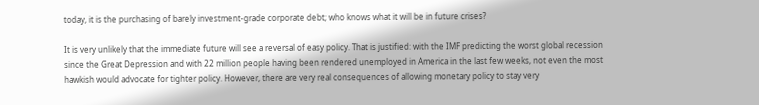today, it is the purchasing of barely investment-grade corporate debt; who knows what it will be in future crises?

It is very unlikely that the immediate future will see a reversal of easy policy. That is justified: with the IMF predicting the worst global recession since the Great Depression and with 22 million people having been rendered unemployed in America in the last few weeks, not even the most hawkish would advocate for tighter policy. However, there are very real consequences of allowing monetary policy to stay very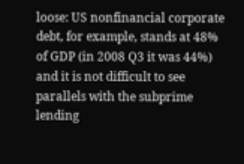loose: US nonfinancial corporate debt, for example, stands at 48% of GDP (in 2008 Q3 it was 44%) and it is not difficult to see parallels with the subprime lending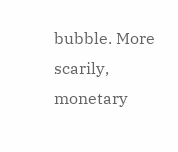bubble. More scarily, monetary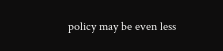policy may be even less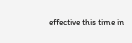effective this time in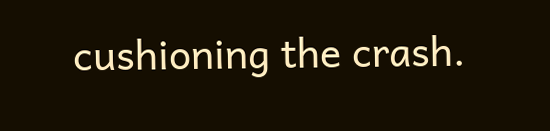cushioning the crash.